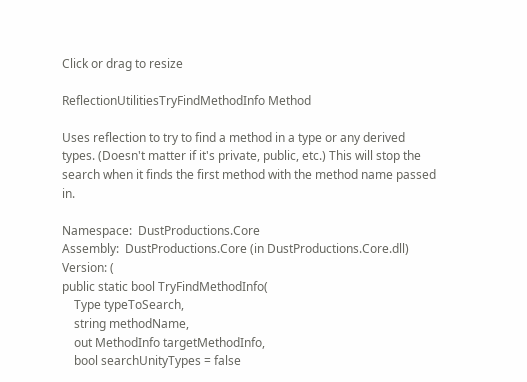Click or drag to resize

ReflectionUtilitiesTryFindMethodInfo Method

Uses reflection to try to find a method in a type or any derived types. (Doesn't matter if it's private, public, etc.) This will stop the search when it finds the first method with the method name passed in.

Namespace:  DustProductions.Core
Assembly:  DustProductions.Core (in DustProductions.Core.dll) Version: (
public static bool TryFindMethodInfo(
    Type typeToSearch,
    string methodName,
    out MethodInfo targetMethodInfo,
    bool searchUnityTypes = false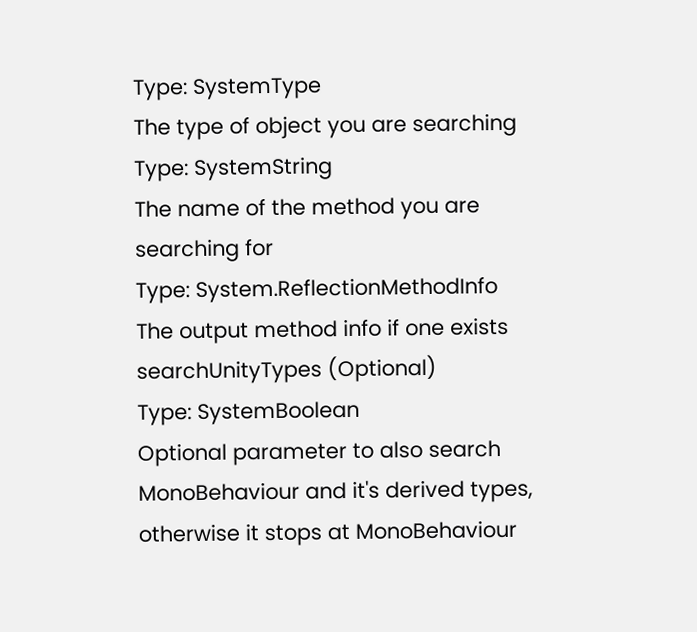Type: SystemType
The type of object you are searching
Type: SystemString
The name of the method you are searching for
Type: System.ReflectionMethodInfo
The output method info if one exists
searchUnityTypes (Optional)
Type: SystemBoolean
Optional parameter to also search MonoBehaviour and it's derived types, otherwise it stops at MonoBehaviour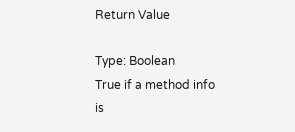Return Value

Type: Boolean
True if a method info is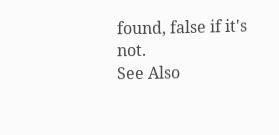found, false if it's not.
See Also